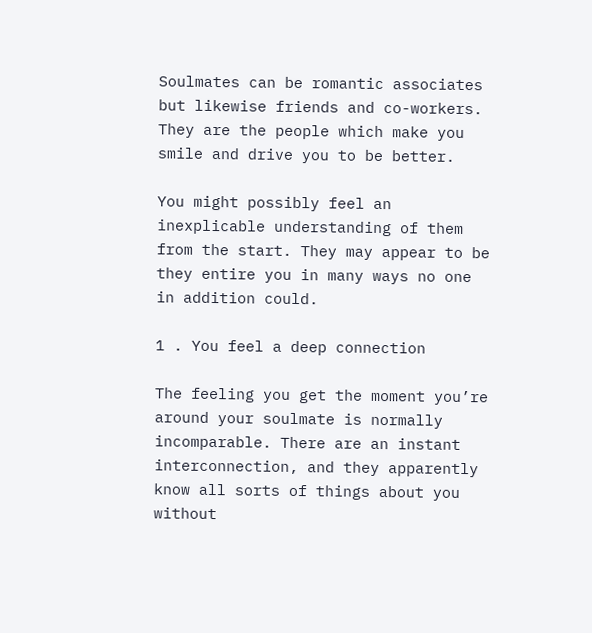Soulmates can be romantic associates but likewise friends and co-workers. They are the people which make you smile and drive you to be better.

You might possibly feel an inexplicable understanding of them from the start. They may appear to be they entire you in many ways no one in addition could.

1 . You feel a deep connection

The feeling you get the moment you’re around your soulmate is normally incomparable. There are an instant interconnection, and they apparently know all sorts of things about you without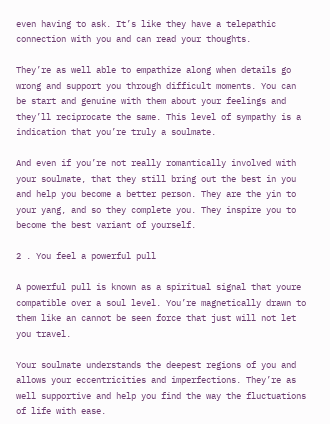even having to ask. It’s like they have a telepathic connection with you and can read your thoughts.

They’re as well able to empathize along when details go wrong and support you through difficult moments. You can be start and genuine with them about your feelings and they’ll reciprocate the same. This level of sympathy is a indication that you’re truly a soulmate.

And even if you’re not really romantically involved with your soulmate, that they still bring out the best in you and help you become a better person. They are the yin to your yang, and so they complete you. They inspire you to become the best variant of yourself.

2 . You feel a powerful pull

A powerful pull is known as a spiritual signal that youre compatible over a soul level. You’re magnetically drawn to them like an cannot be seen force that just will not let you travel.

Your soulmate understands the deepest regions of you and allows your eccentricities and imperfections. They’re as well supportive and help you find the way the fluctuations of life with ease.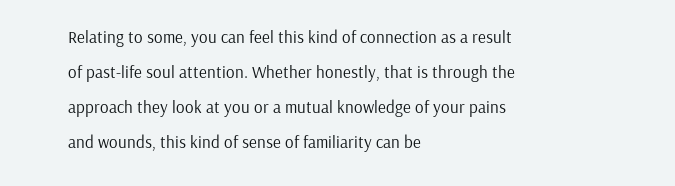Relating to some, you can feel this kind of connection as a result of past-life soul attention. Whether honestly, that is through the approach they look at you or a mutual knowledge of your pains and wounds, this kind of sense of familiarity can be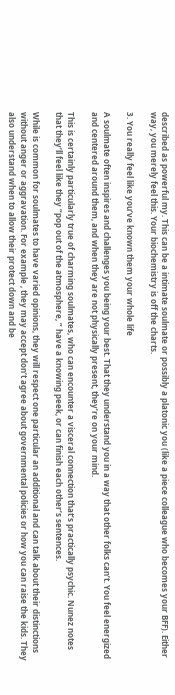described as powerful my. This can be a intimate soulmate or possibly a platonic you (like a piece colleague who becomes your BFF). Either way, you merely feel this. Your biochemistry is off the charts.

3. You really feel like you’ve known them your whole life

A soulmate often inspires and challenges you being your best. That they understand you in a way that other folks can’t. You feel energized and centered around them, and when they are not physically present, they’re on your mind.

This is certainly particularly true of charming soulmates, who can encounter a visceral connection that’s practically psychic. Nunez notes that they’ll feel like they “pop out of the atmosphere, ” have a knowing peek, or can finish each other’s sentences.

While is common for soulmates to have varied opinions, they will respect one particular an additional and can talk about their distinctions without anger or aggravation. For example , they may accept don’t agree about governmental policies or how you can raise the kids. They also understand when to allow their protect down and be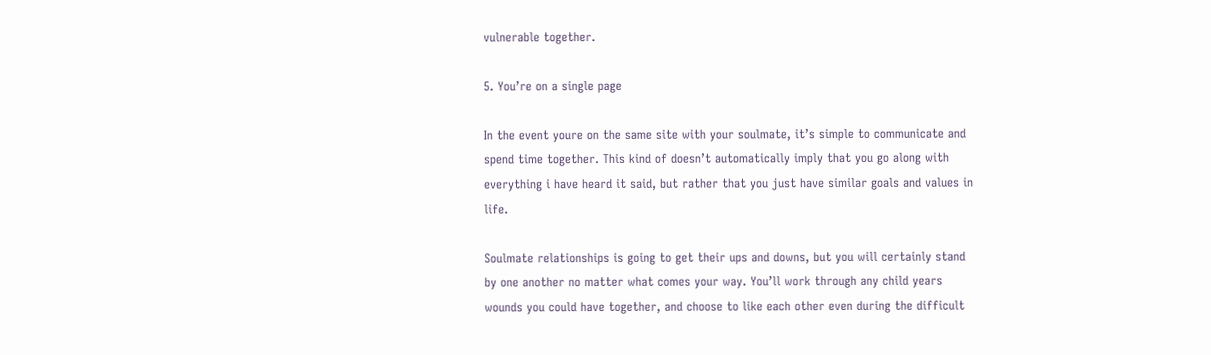vulnerable together.

5. You’re on a single page

In the event youre on the same site with your soulmate, it’s simple to communicate and spend time together. This kind of doesn’t automatically imply that you go along with everything i have heard it said, but rather that you just have similar goals and values in life.

Soulmate relationships is going to get their ups and downs, but you will certainly stand by one another no matter what comes your way. You’ll work through any child years wounds you could have together, and choose to like each other even during the difficult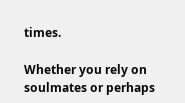times.

Whether you rely on soulmates or perhaps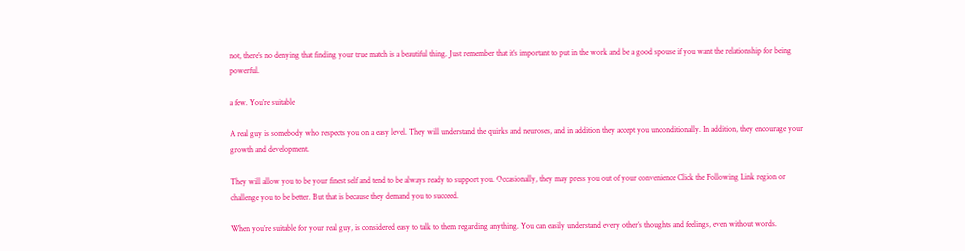not, there’s no denying that finding your true match is a beautiful thing. Just remember that it’s important to put in the work and be a good spouse if you want the relationship for being powerful.

a few. You’re suitable

A real guy is somebody who respects you on a easy level. They will understand the quirks and neuroses, and in addition they accept you unconditionally. In addition, they encourage your growth and development.

They will allow you to be your finest self and tend to be always ready to support you. Occasionally, they may press you out of your convenience Click the Following Link region or challenge you to be better. But that is because they demand you to succeed.

When you’re suitable for your real guy, is considered easy to talk to them regarding anything. You can easily understand every other’s thoughts and feelings, even without words.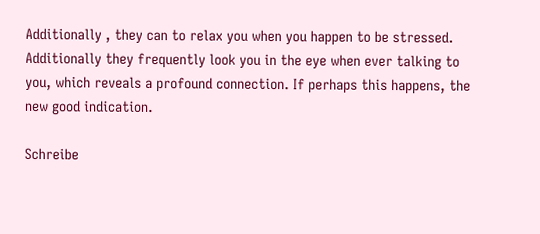Additionally , they can to relax you when you happen to be stressed. Additionally they frequently look you in the eye when ever talking to you, which reveals a profound connection. If perhaps this happens, the new good indication.

Schreibe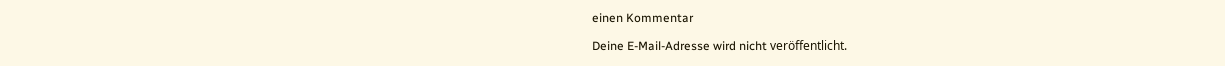einen Kommentar

Deine E-Mail-Adresse wird nicht veröffentlicht.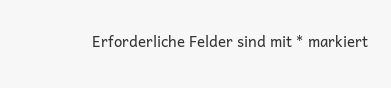Erforderliche Felder sind mit * markiert